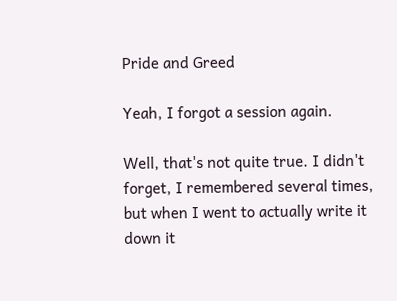Pride and Greed

Yeah, I forgot a session again.

Well, that's not quite true. I didn't forget, I remembered several times, but when I went to actually write it down it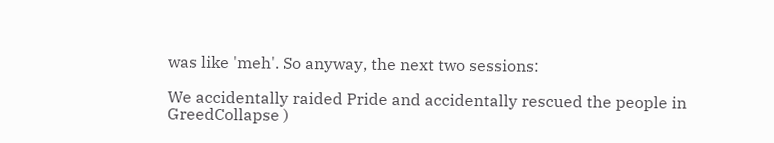was like 'meh'. So anyway, the next two sessions:

We accidentally raided Pride and accidentally rescued the people in GreedCollapse )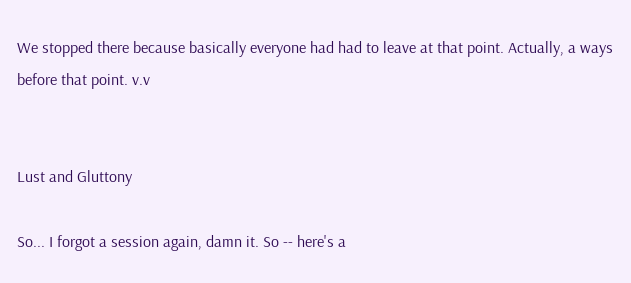We stopped there because basically everyone had had to leave at that point. Actually, a ways before that point. v.v


Lust and Gluttony

So... I forgot a session again, damn it. So -- here's a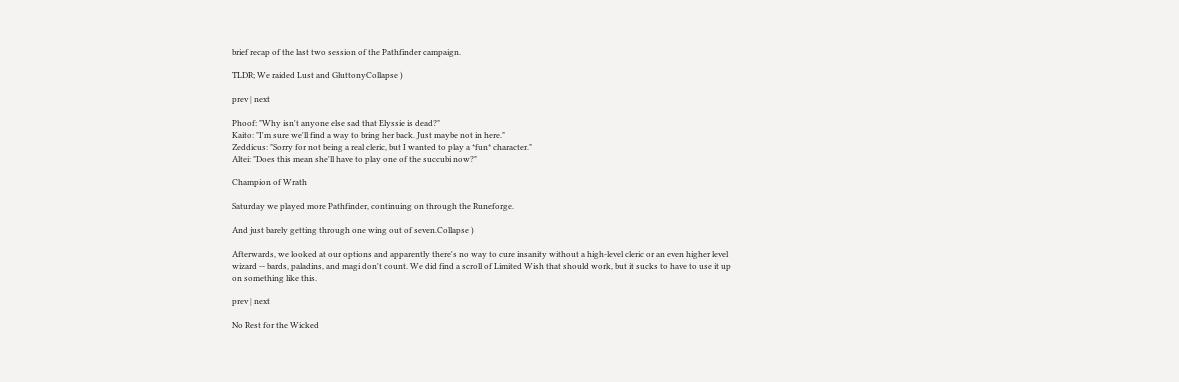brief recap of the last two session of the Pathfinder campaign.

TLDR; We raided Lust and GluttonyCollapse )

prev | next

Phoof: "Why isn't anyone else sad that Elyssie is dead?"
Kaito: "I'm sure we'll find a way to bring her back. Just maybe not in here."
Zeddicus: "Sorry for not being a real cleric, but I wanted to play a *fun* character."
Altei: "Does this mean she'll have to play one of the succubi now?"

Champion of Wrath

Saturday we played more Pathfinder, continuing on through the Runeforge.

And just barely getting through one wing out of seven.Collapse )

Afterwards, we looked at our options and apparently there's no way to cure insanity without a high-level cleric or an even higher level wizard -- bards, paladins, and magi don't count. We did find a scroll of Limited Wish that should work, but it sucks to have to use it up on something like this.

prev | next

No Rest for the Wicked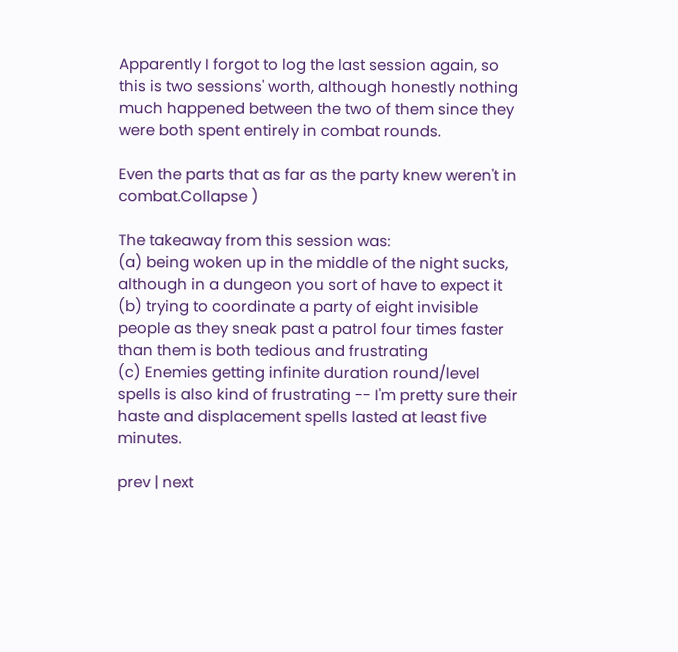Apparently I forgot to log the last session again, so this is two sessions' worth, although honestly nothing much happened between the two of them since they were both spent entirely in combat rounds.

Even the parts that as far as the party knew weren't in combat.Collapse )

The takeaway from this session was:
(a) being woken up in the middle of the night sucks, although in a dungeon you sort of have to expect it
(b) trying to coordinate a party of eight invisible people as they sneak past a patrol four times faster than them is both tedious and frustrating
(c) Enemies getting infinite duration round/level spells is also kind of frustrating -- I'm pretty sure their haste and displacement spells lasted at least five minutes.

prev | next